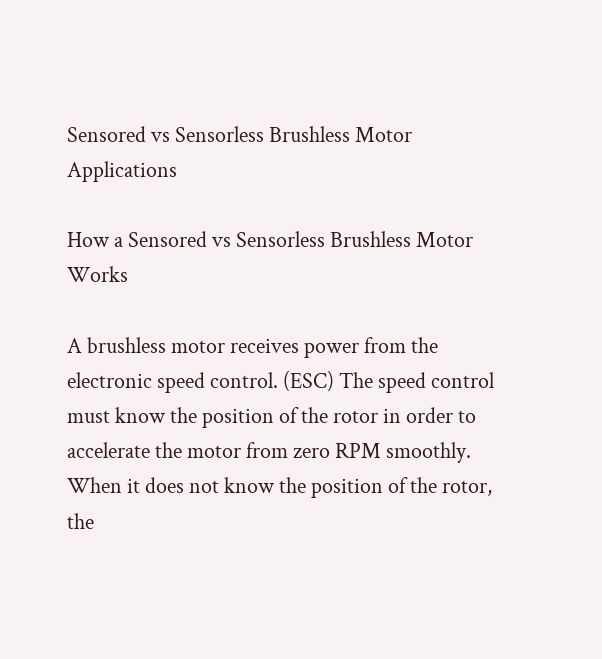Sensored vs Sensorless Brushless Motor Applications

How a Sensored vs Sensorless Brushless Motor Works

A brushless motor receives power from the electronic speed control. (ESC) The speed control must know the position of the rotor in order to accelerate the motor from zero RPM smoothly. When it does not know the position of the rotor, the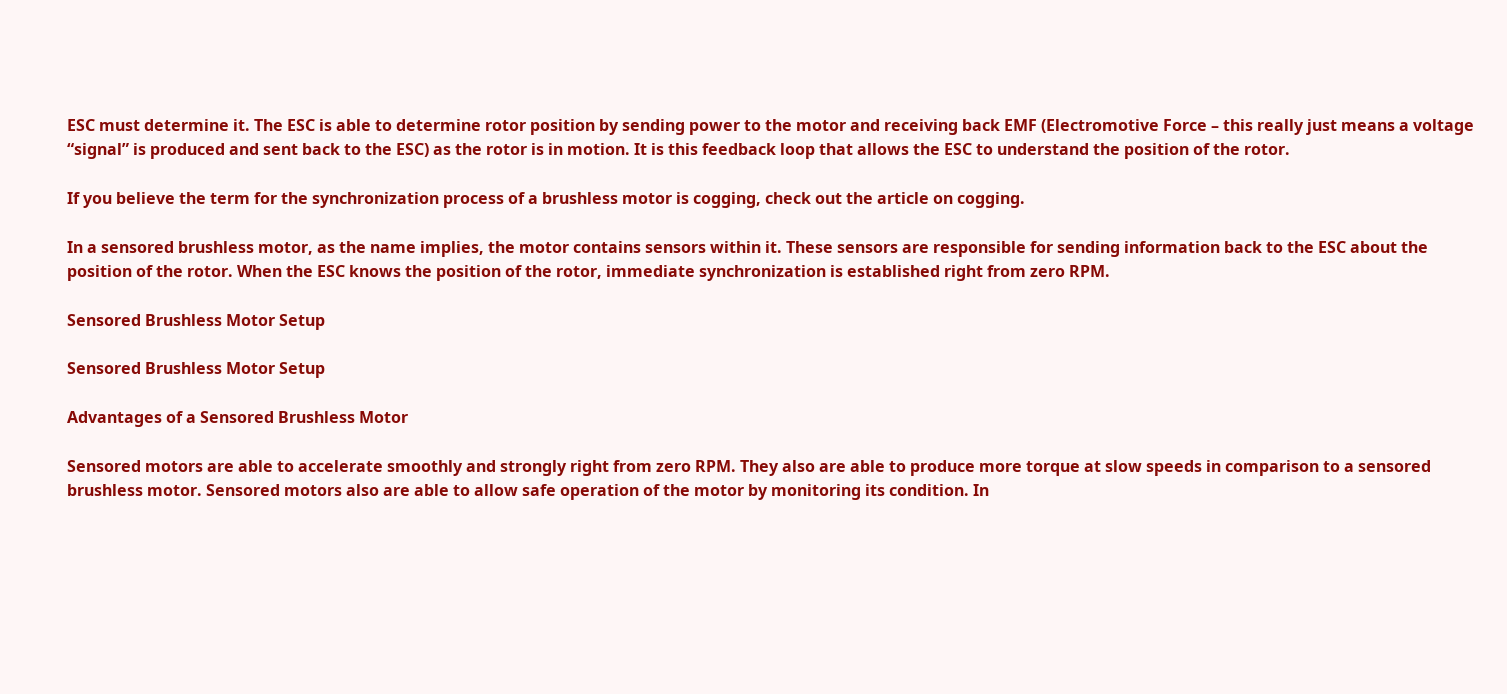ESC must determine it. The ESC is able to determine rotor position by sending power to the motor and receiving back EMF (Electromotive Force – this really just means a voltage “signal” is produced and sent back to the ESC) as the rotor is in motion. It is this feedback loop that allows the ESC to understand the position of the rotor.

If you believe the term for the synchronization process of a brushless motor is cogging, check out the article on cogging.

In a sensored brushless motor, as the name implies, the motor contains sensors within it. These sensors are responsible for sending information back to the ESC about the position of the rotor. When the ESC knows the position of the rotor, immediate synchronization is established right from zero RPM.

Sensored Brushless Motor Setup

Sensored Brushless Motor Setup

Advantages of a Sensored Brushless Motor

Sensored motors are able to accelerate smoothly and strongly right from zero RPM. They also are able to produce more torque at slow speeds in comparison to a sensored brushless motor. Sensored motors also are able to allow safe operation of the motor by monitoring its condition. In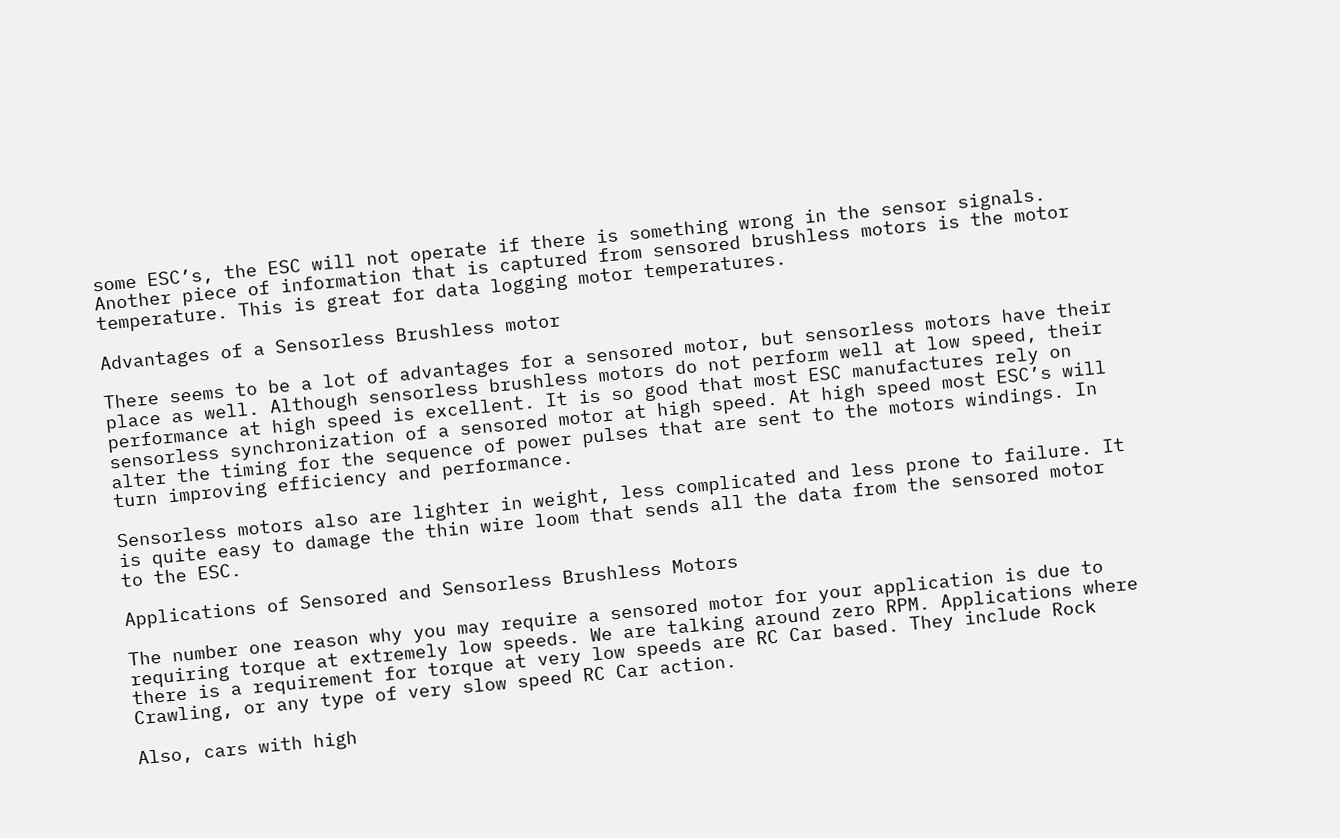some ESC’s, the ESC will not operate if there is something wrong in the sensor signals. Another piece of information that is captured from sensored brushless motors is the motor temperature. This is great for data logging motor temperatures.

Advantages of a Sensorless Brushless motor

There seems to be a lot of advantages for a sensored motor, but sensorless motors have their place as well. Although sensorless brushless motors do not perform well at low speed, their performance at high speed is excellent. It is so good that most ESC manufactures rely on sensorless synchronization of a sensored motor at high speed. At high speed most ESC’s will alter the timing for the sequence of power pulses that are sent to the motors windings. In turn improving efficiency and performance.

Sensorless motors also are lighter in weight, less complicated and less prone to failure. It is quite easy to damage the thin wire loom that sends all the data from the sensored motor to the ESC.

Applications of Sensored and Sensorless Brushless Motors

The number one reason why you may require a sensored motor for your application is due to requiring torque at extremely low speeds. We are talking around zero RPM. Applications where there is a requirement for torque at very low speeds are RC Car based. They include Rock Crawling, or any type of very slow speed RC Car action.

Also, cars with high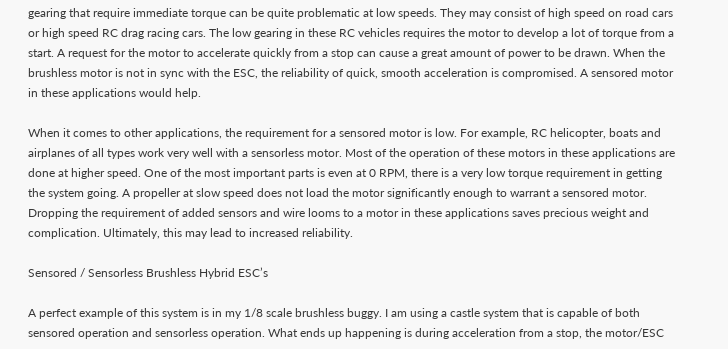gearing that require immediate torque can be quite problematic at low speeds. They may consist of high speed on road cars or high speed RC drag racing cars. The low gearing in these RC vehicles requires the motor to develop a lot of torque from a start. A request for the motor to accelerate quickly from a stop can cause a great amount of power to be drawn. When the brushless motor is not in sync with the ESC, the reliability of quick, smooth acceleration is compromised. A sensored motor in these applications would help.

When it comes to other applications, the requirement for a sensored motor is low. For example, RC helicopter, boats and airplanes of all types work very well with a sensorless motor. Most of the operation of these motors in these applications are done at higher speed. One of the most important parts is even at 0 RPM, there is a very low torque requirement in getting the system going. A propeller at slow speed does not load the motor significantly enough to warrant a sensored motor. Dropping the requirement of added sensors and wire looms to a motor in these applications saves precious weight and complication. Ultimately, this may lead to increased reliability.

Sensored / Sensorless Brushless Hybrid ESC’s

A perfect example of this system is in my 1/8 scale brushless buggy. I am using a castle system that is capable of both sensored operation and sensorless operation. What ends up happening is during acceleration from a stop, the motor/ESC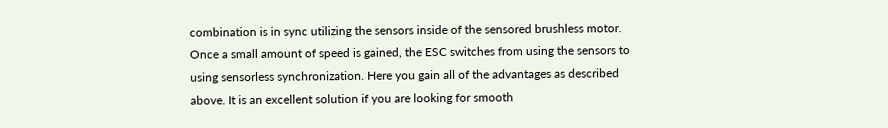combination is in sync utilizing the sensors inside of the sensored brushless motor. Once a small amount of speed is gained, the ESC switches from using the sensors to using sensorless synchronization. Here you gain all of the advantages as described above. It is an excellent solution if you are looking for smooth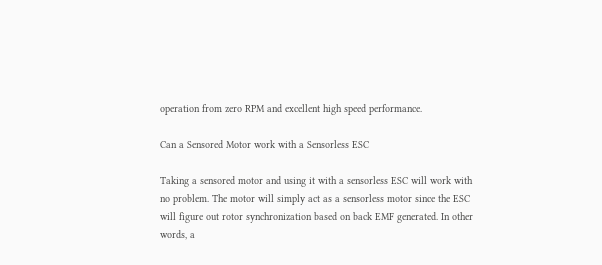operation from zero RPM and excellent high speed performance.

Can a Sensored Motor work with a Sensorless ESC

Taking a sensored motor and using it with a sensorless ESC will work with no problem. The motor will simply act as a sensorless motor since the ESC will figure out rotor synchronization based on back EMF generated. In other words, a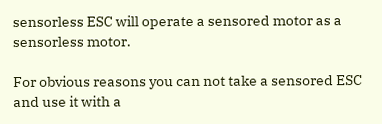sensorless ESC will operate a sensored motor as a sensorless motor.

For obvious reasons you can not take a sensored ESC and use it with a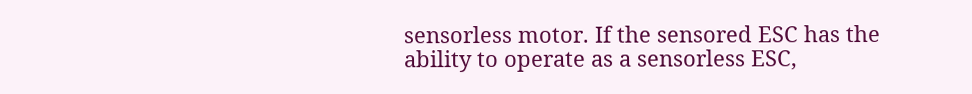sensorless motor. If the sensored ESC has the ability to operate as a sensorless ESC,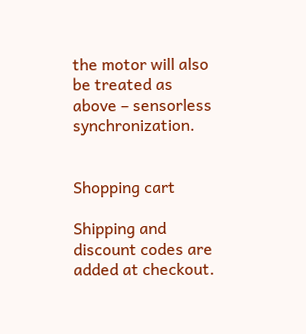the motor will also be treated as above – sensorless synchronization.


Shopping cart

Shipping and discount codes are added at checkout.